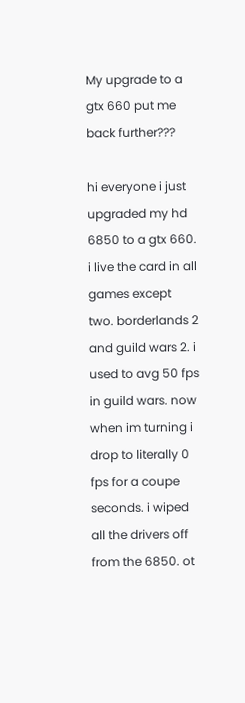My upgrade to a gtx 660 put me back further???

hi everyone i just upgraded my hd 6850 to a gtx 660. i live the card in all games except two. borderlands 2 and guild wars 2. i used to avg 50 fps in guild wars. now when im turning i drop to literally 0 fps for a coupe seconds. i wiped all the drivers off from the 6850. ot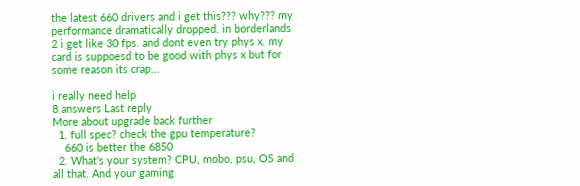the latest 660 drivers and i get this??? why??? my performance dramatically dropped. in borderlands 2 i get like 30 fps. and dont even try phys x. my card is suppoesd to be good with phys x but for some reason its crap...

i really need help
8 answers Last reply
More about upgrade back further
  1. full spec? check the gpu temperature?
    660 is better the 6850
  2. What's your system? CPU, mobo, psu, OS and all that. And your gaming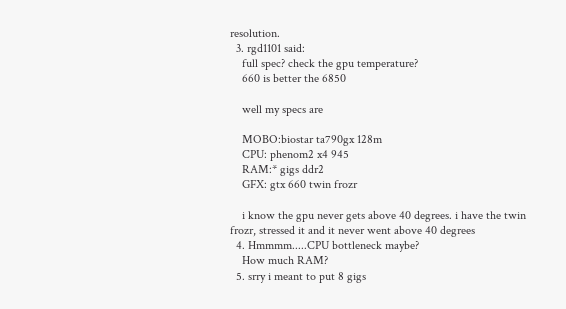resolution.
  3. rgd1101 said:
    full spec? check the gpu temperature?
    660 is better the 6850

    well my specs are

    MOBO:biostar ta790gx 128m
    CPU: phenom2 x4 945
    RAM:* gigs ddr2
    GFX: gtx 660 twin frozr

    i know the gpu never gets above 40 degrees. i have the twin frozr, stressed it and it never went above 40 degrees
  4. Hmmmm.....CPU bottleneck maybe?
    How much RAM?
  5. srry i meant to put 8 gigs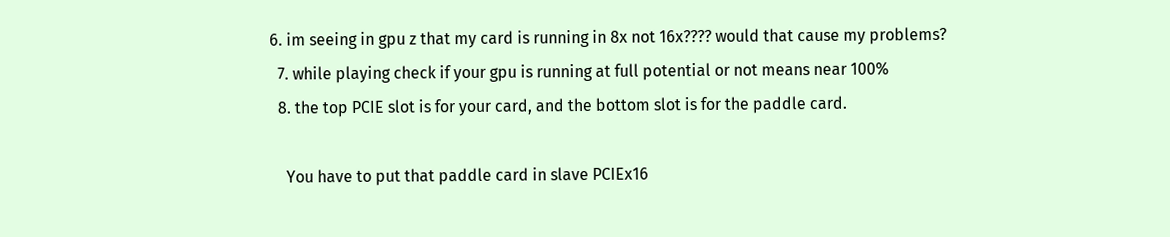6. im seeing in gpu z that my card is running in 8x not 16x???? would that cause my problems?
  7. while playing check if your gpu is running at full potential or not means near 100%
  8. the top PCIE slot is for your card, and the bottom slot is for the paddle card.

    You have to put that paddle card in slave PCIEx16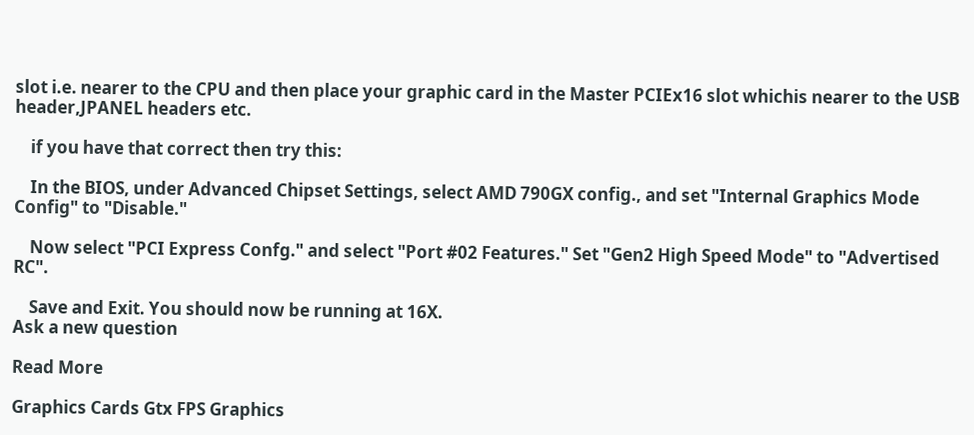slot i.e. nearer to the CPU and then place your graphic card in the Master PCIEx16 slot whichis nearer to the USB header,JPANEL headers etc.

    if you have that correct then try this:

    In the BIOS, under Advanced Chipset Settings, select AMD 790GX config., and set "Internal Graphics Mode Config" to "Disable."

    Now select "PCI Express Confg." and select "Port #02 Features." Set "Gen2 High Speed Mode" to "Advertised RC".

    Save and Exit. You should now be running at 16X.
Ask a new question

Read More

Graphics Cards Gtx FPS Graphics